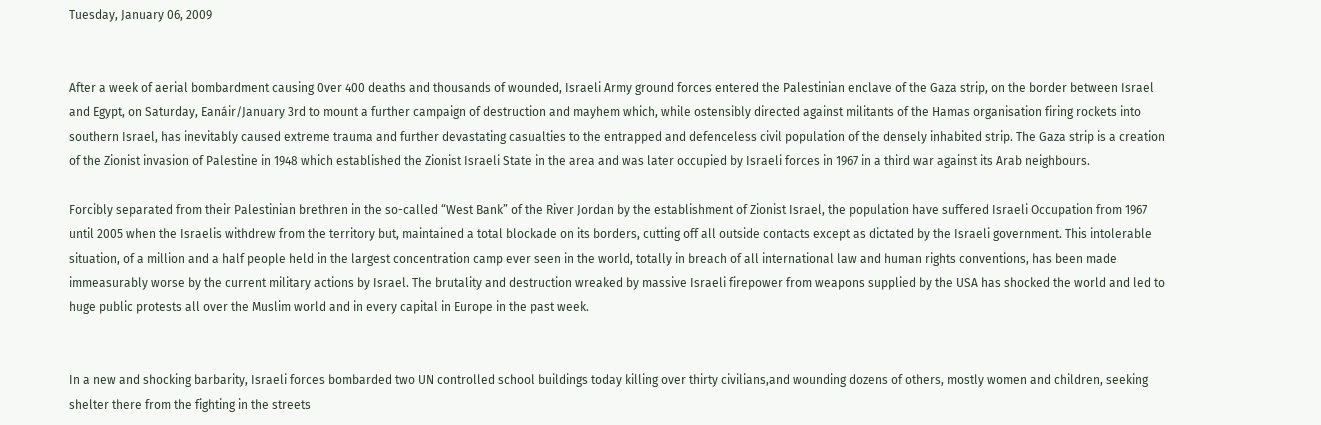Tuesday, January 06, 2009


After a week of aerial bombardment causing 0ver 400 deaths and thousands of wounded, Israeli Army ground forces entered the Palestinian enclave of the Gaza strip, on the border between Israel and Egypt, on Saturday, Eanáir/January 3rd to mount a further campaign of destruction and mayhem which, while ostensibly directed against militants of the Hamas organisation firing rockets into southern Israel, has inevitably caused extreme trauma and further devastating casualties to the entrapped and defenceless civil population of the densely inhabited strip. The Gaza strip is a creation of the Zionist invasion of Palestine in 1948 which established the Zionist Israeli State in the area and was later occupied by Israeli forces in 1967 in a third war against its Arab neighbours.

Forcibly separated from their Palestinian brethren in the so-called “West Bank” of the River Jordan by the establishment of Zionist Israel, the population have suffered Israeli Occupation from 1967 until 2005 when the Israelis withdrew from the territory but, maintained a total blockade on its borders, cutting off all outside contacts except as dictated by the Israeli government. This intolerable situation, of a million and a half people held in the largest concentration camp ever seen in the world, totally in breach of all international law and human rights conventions, has been made immeasurably worse by the current military actions by Israel. The brutality and destruction wreaked by massive Israeli firepower from weapons supplied by the USA has shocked the world and led to huge public protests all over the Muslim world and in every capital in Europe in the past week.


In a new and shocking barbarity, Israeli forces bombarded two UN controlled school buildings today killing over thirty civilians,and wounding dozens of others, mostly women and children, seeking shelter there from the fighting in the streets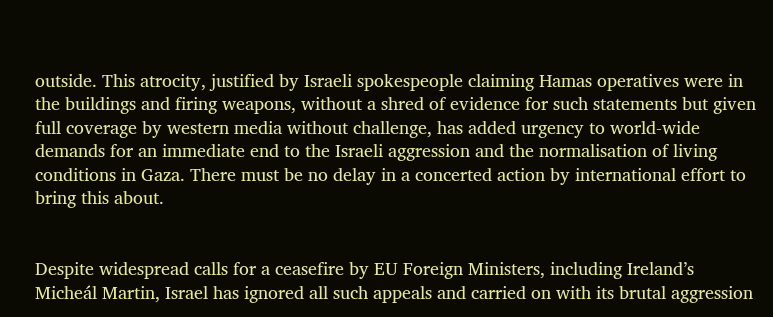outside. This atrocity, justified by Israeli spokespeople claiming Hamas operatives were in the buildings and firing weapons, without a shred of evidence for such statements but given full coverage by western media without challenge, has added urgency to world-wide demands for an immediate end to the Israeli aggression and the normalisation of living conditions in Gaza. There must be no delay in a concerted action by international effort to bring this about.


Despite widespread calls for a ceasefire by EU Foreign Ministers, including Ireland’s Micheál Martin, Israel has ignored all such appeals and carried on with its brutal aggression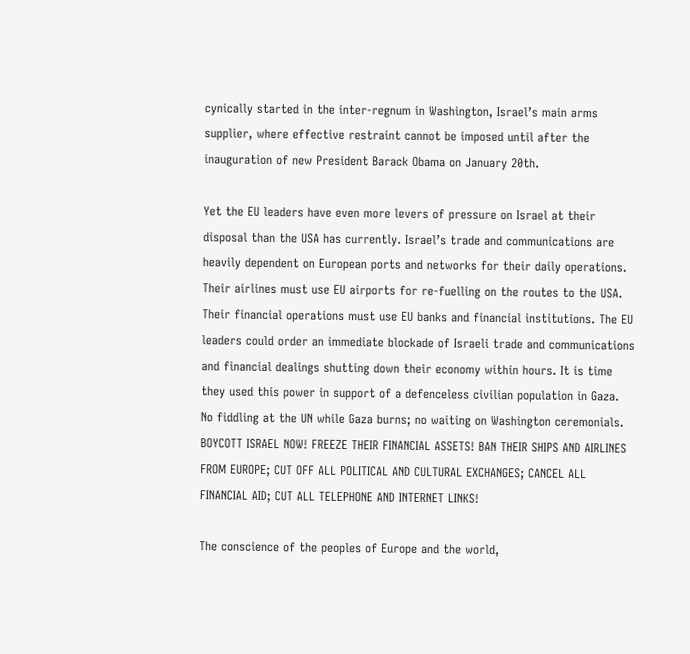cynically started in the inter-regnum in Washington, Israel’s main arms supplier, where effective restraint cannot be imposed until after the inauguration of new President Barack Obama on January 20th.

Yet the EU leaders have even more levers of pressure on Israel at their disposal than the USA has currently. Israel’s trade and communications are heavily dependent on European ports and networks for their daily operations. Their airlines must use EU airports for re-fuelling on the routes to the USA. Their financial operations must use EU banks and financial institutions. The EU leaders could order an immediate blockade of Israeli trade and communications and financial dealings shutting down their economy within hours. It is time they used this power in support of a defenceless civilian population in Gaza. No fiddling at the UN while Gaza burns; no waiting on Washington ceremonials. BOYCOTT ISRAEL NOW! FREEZE THEIR FINANCIAL ASSETS! BAN THEIR SHIPS AND AIRLINES FROM EUROPE; CUT OFF ALL POLITICAL AND CULTURAL EXCHANGES; CANCEL ALL FINANCIAL AID; CUT ALL TELEPHONE AND INTERNET LINKS!

The conscience of the peoples of Europe and the world,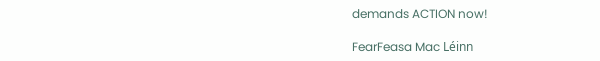demands ACTION now!

FearFeasa Mac Léinn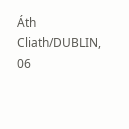Áth Cliath/DUBLIN, 06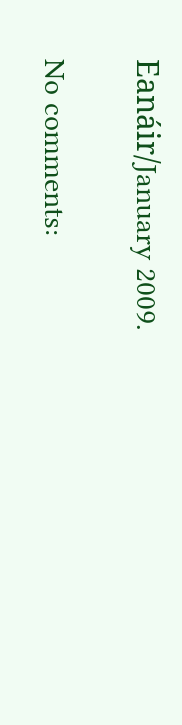Eanáir/January 2009.

No comments: